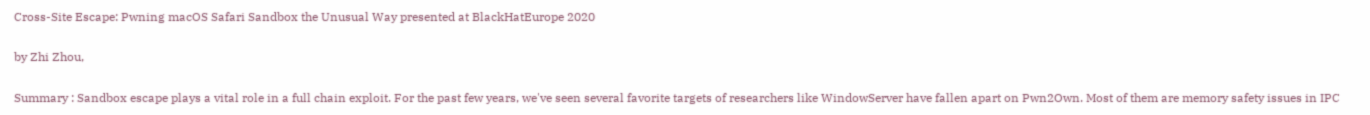Cross-Site Escape: Pwning macOS Safari Sandbox the Unusual Way presented at BlackHatEurope 2020

by Zhi Zhou,

Summary : Sandbox escape plays a vital role in a full chain exploit. For the past few years, we've seen several favorite targets of researchers like WindowServer have fallen apart on Pwn2Own. Most of them are memory safety issues in IPC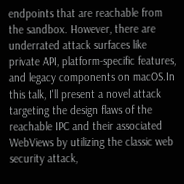endpoints that are reachable from the sandbox. However, there are underrated attack surfaces like private API, platform-specific features, and legacy components on macOS.In this talk, I'll present a novel attack targeting the design flaws of the reachable IPC and their associated WebViews by utilizing the classic web security attack,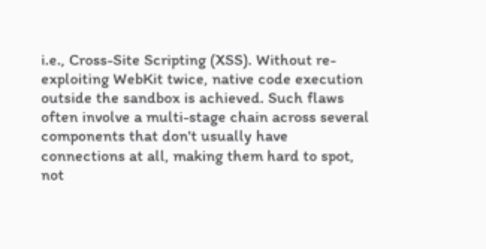i.e., Cross-Site Scripting (XSS). Without re-exploiting WebKit twice, native code execution outside the sandbox is achieved. Such flaws often involve a multi-stage chain across several components that don't usually have connections at all, making them hard to spot, not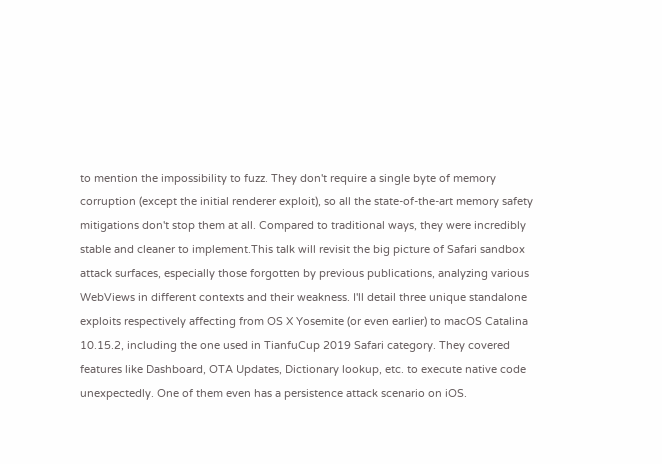to mention the impossibility to fuzz. They don't require a single byte of memory corruption (except the initial renderer exploit), so all the state-of-the-art memory safety mitigations don't stop them at all. Compared to traditional ways, they were incredibly stable and cleaner to implement.This talk will revisit the big picture of Safari sandbox attack surfaces, especially those forgotten by previous publications, analyzing various WebViews in different contexts and their weakness. I'll detail three unique standalone exploits respectively affecting from OS X Yosemite (or even earlier) to macOS Catalina 10.15.2, including the one used in TianfuCup 2019 Safari category. They covered features like Dashboard, OTA Updates, Dictionary lookup, etc. to execute native code unexpectedly. One of them even has a persistence attack scenario on iOS.